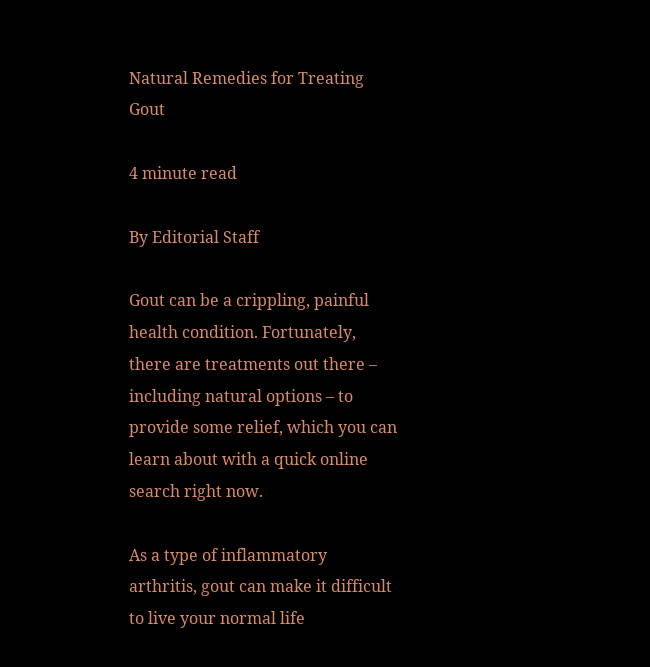Natural Remedies for Treating Gout

4 minute read

By Editorial Staff

Gout can be a crippling, painful health condition. Fortunately, there are treatments out there – including natural options – to provide some relief, which you can learn about with a quick online search right now.

As a type of inflammatory arthritis, gout can make it difficult to live your normal life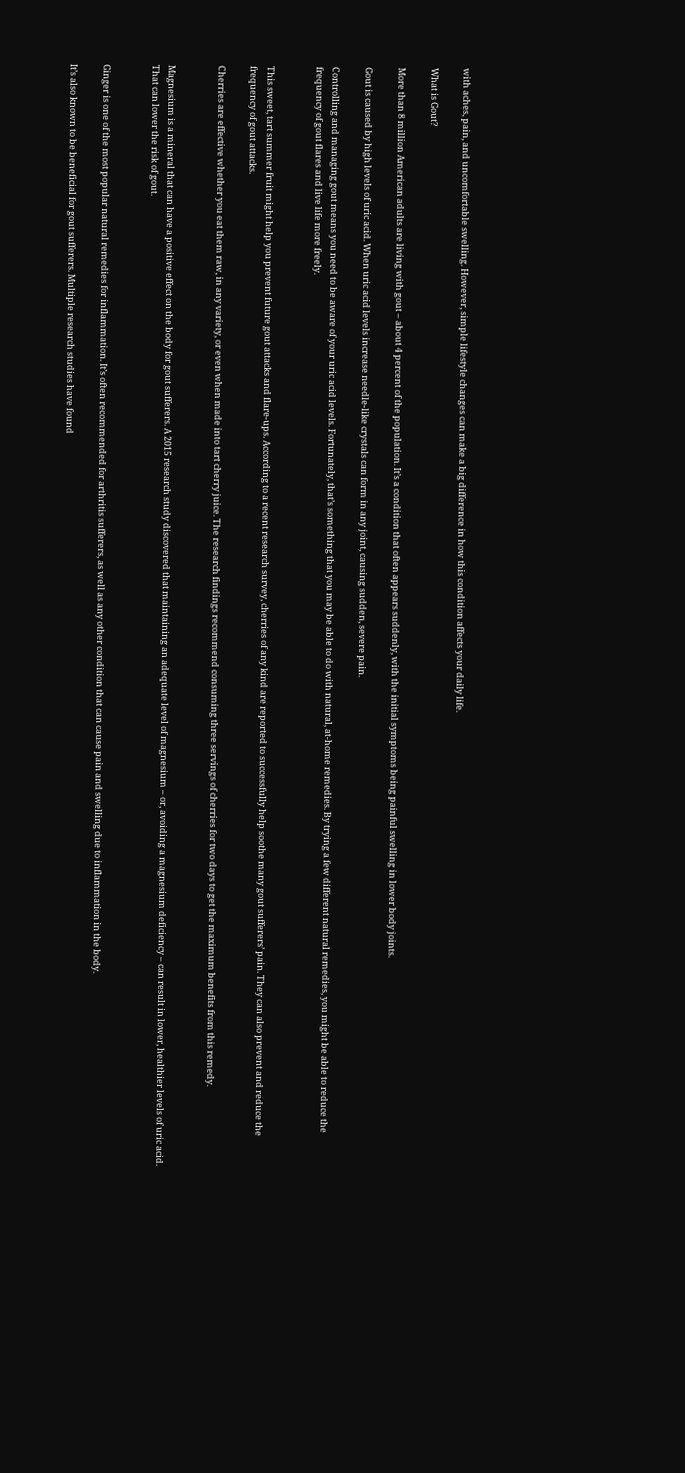with aches, pain, and uncomfortable swelling. However, simple lifestyle changes can make a big difference in how this condition affects your daily life.

What is Gout?

More than 8 million American adults are living with gout – about 4 percent of the population. It’s a condition that often appears suddenly, with the initial symptoms being painful swelling in lower body joints.

Gout is caused by high levels of uric acid. When uric acid levels increase needle-like crystals can form in any joint, causing sudden, severe pain.

Controlling and managing gout means you need to be aware of your uric acid levels. Fortunately, that’s something that you may be able to do with natural, at-home remedies. By trying a few different natural remedies, you might be able to reduce the frequency of gout flares and live life more freely.


This sweet, tart summer fruit might help you prevent future gout attacks and flare-ups. According to a recent research survey, cherries of any kind are reported to successfully help soothe many gout sufferers’ pain. They can also prevent and reduce the frequency of gout attacks.

Cherries are effective whether you eat them raw, in any variety, or even when made into tart cherry juice. The research findings recommend consuming three servings of cherries for two days to get the maximum benefits from this remedy.


Magnesium is a mineral that can have a positive effect on the body for gout sufferers. A 2015 research study discovered that maintaining an adequate level of magnesium – or, avoiding a magnesium deficiency – can result in lower, healthier levels of uric acid. That can lower the risk of gout.


Ginger is one of the most popular natural remedies for inflammation. It’s often recommended for arthritis sufferers, as well as any other condition that can cause pain and swelling due to inflammation in the body.

It’s also known to be beneficial for gout sufferers. Multiple research studies have found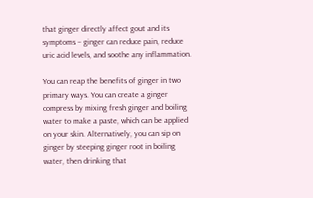that ginger directly affect gout and its symptoms – ginger can reduce pain, reduce uric acid levels, and soothe any inflammation.

You can reap the benefits of ginger in two primary ways. You can create a ginger compress by mixing fresh ginger and boiling water to make a paste, which can be applied on your skin. Alternatively, you can sip on ginger by steeping ginger root in boiling water, then drinking that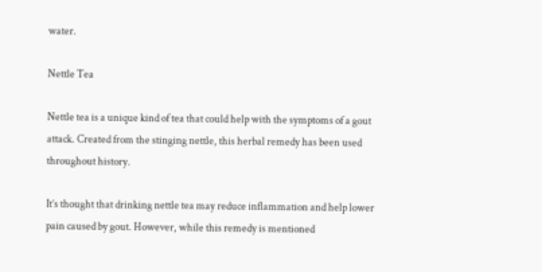water.

Nettle Tea

Nettle tea is a unique kind of tea that could help with the symptoms of a gout attack. Created from the stinging nettle, this herbal remedy has been used throughout history.

It’s thought that drinking nettle tea may reduce inflammation and help lower pain caused by gout. However, while this remedy is mentioned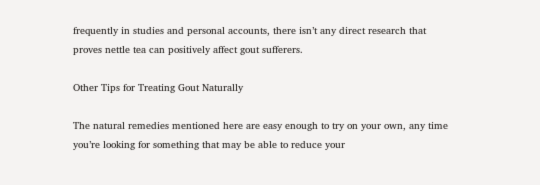frequently in studies and personal accounts, there isn’t any direct research that proves nettle tea can positively affect gout sufferers.

Other Tips for Treating Gout Naturally

The natural remedies mentioned here are easy enough to try on your own, any time you’re looking for something that may be able to reduce your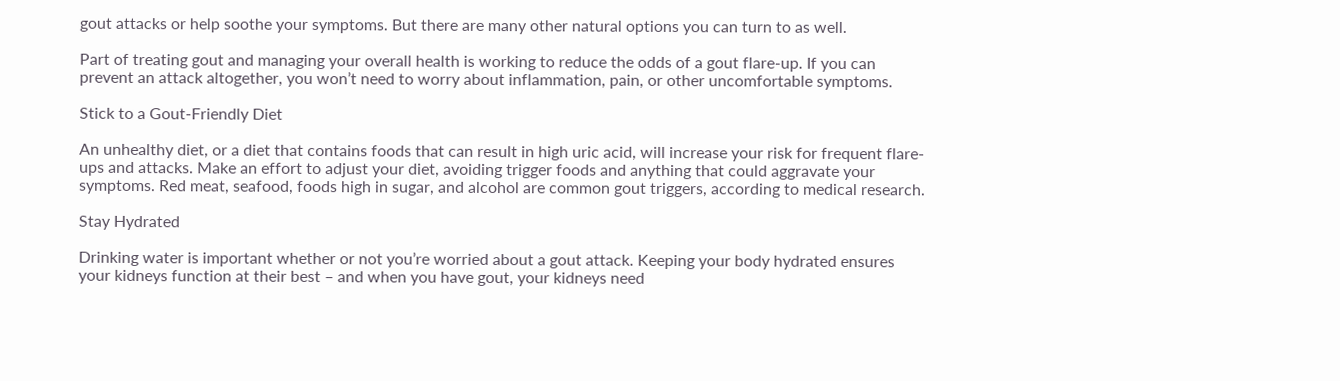gout attacks or help soothe your symptoms. But there are many other natural options you can turn to as well.

Part of treating gout and managing your overall health is working to reduce the odds of a gout flare-up. If you can prevent an attack altogether, you won’t need to worry about inflammation, pain, or other uncomfortable symptoms.

Stick to a Gout-Friendly Diet

An unhealthy diet, or a diet that contains foods that can result in high uric acid, will increase your risk for frequent flare-ups and attacks. Make an effort to adjust your diet, avoiding trigger foods and anything that could aggravate your symptoms. Red meat, seafood, foods high in sugar, and alcohol are common gout triggers, according to medical research.

Stay Hydrated

Drinking water is important whether or not you’re worried about a gout attack. Keeping your body hydrated ensures your kidneys function at their best – and when you have gout, your kidneys need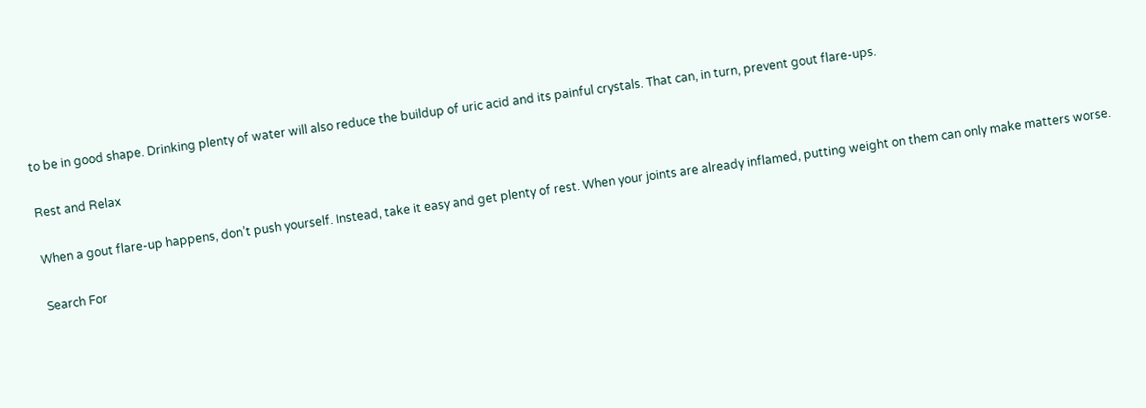to be in good shape. Drinking plenty of water will also reduce the buildup of uric acid and its painful crystals. That can, in turn, prevent gout flare-ups.

Rest and Relax

When a gout flare-up happens, don’t push yourself. Instead, take it easy and get plenty of rest. When your joints are already inflamed, putting weight on them can only make matters worse.

Search For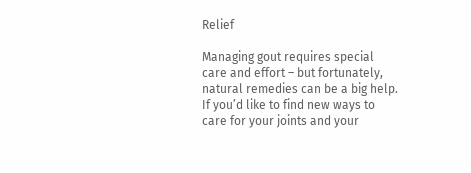Relief

Managing gout requires special care and effort – but fortunately, natural remedies can be a big help. If you’d like to find new ways to care for your joints and your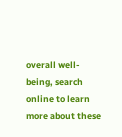overall well-being, search online to learn more about these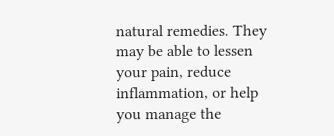natural remedies. They may be able to lessen your pain, reduce inflammation, or help you manage the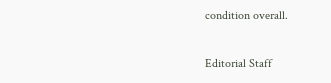condition overall.

Editorial Staff